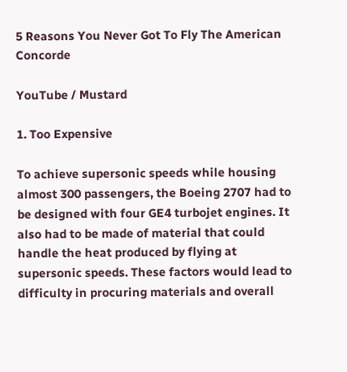5 Reasons You Never Got To Fly The American Concorde

YouTube / Mustard

1. Too Expensive

To achieve supersonic speeds while housing almost 300 passengers, the Boeing 2707 had to be designed with four GE4 turbojet engines. It also had to be made of material that could handle the heat produced by flying at supersonic speeds. These factors would lead to difficulty in procuring materials and overall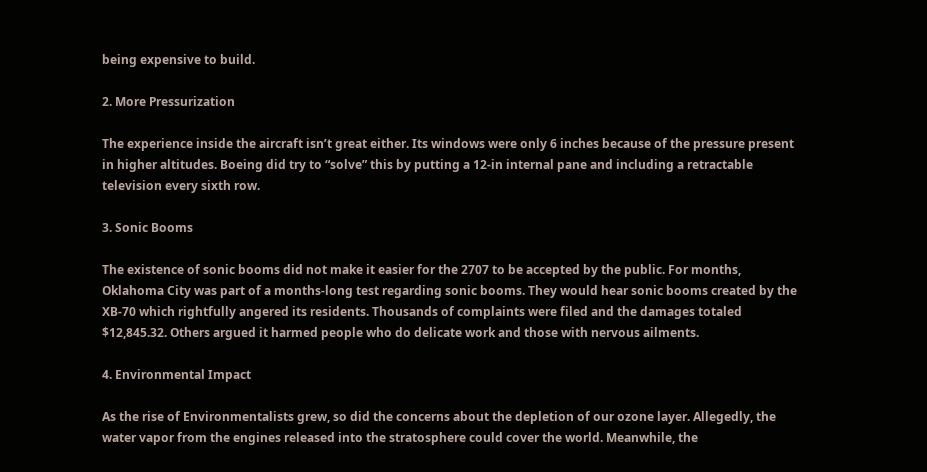being expensive to build.

2. More Pressurization

The experience inside the aircraft isn’t great either. Its windows were only 6 inches because of the pressure present in higher altitudes. Boeing did try to “solve” this by putting a 12-in internal pane and including a retractable television every sixth row.

3. Sonic Booms

The existence of sonic booms did not make it easier for the 2707 to be accepted by the public. For months, Oklahoma City was part of a months-long test regarding sonic booms. They would hear sonic booms created by the XB-70 which rightfully angered its residents. Thousands of complaints were filed and the damages totaled $12,845.32. Others argued it harmed people who do delicate work and those with nervous ailments.

4. Environmental Impact

As the rise of Environmentalists grew, so did the concerns about the depletion of our ozone layer. Allegedly, the water vapor from the engines released into the stratosphere could cover the world. Meanwhile, the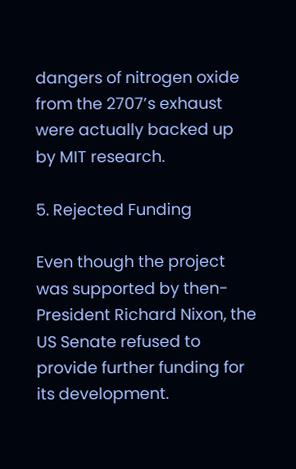dangers of nitrogen oxide from the 2707’s exhaust were actually backed up by MIT research.

5. Rejected Funding

Even though the project was supported by then-President Richard Nixon, the US Senate refused to provide further funding for its development.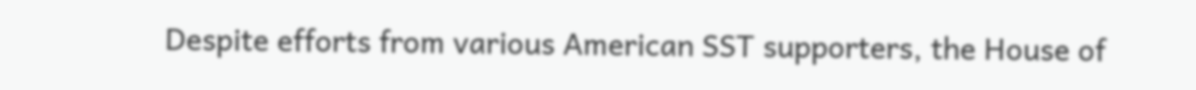Despite efforts from various American SST supporters, the House of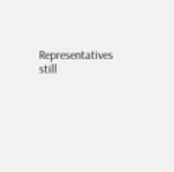Representatives still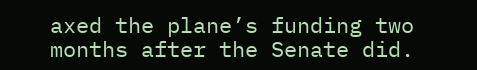axed the plane’s funding two months after the Senate did.